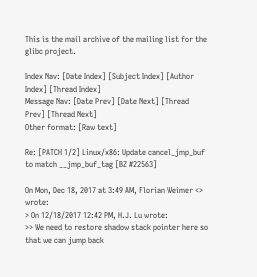This is the mail archive of the mailing list for the glibc project.

Index Nav: [Date Index] [Subject Index] [Author Index] [Thread Index]
Message Nav: [Date Prev] [Date Next] [Thread Prev] [Thread Next]
Other format: [Raw text]

Re: [PATCH 1/2] Linux/x86: Update cancel_jmp_buf to match __jmp_buf_tag [BZ #22563]

On Mon, Dec 18, 2017 at 3:49 AM, Florian Weimer <> wrote:
> On 12/18/2017 12:42 PM, H.J. Lu wrote:
>> We need to restore shadow stack pointer here so that we can jump back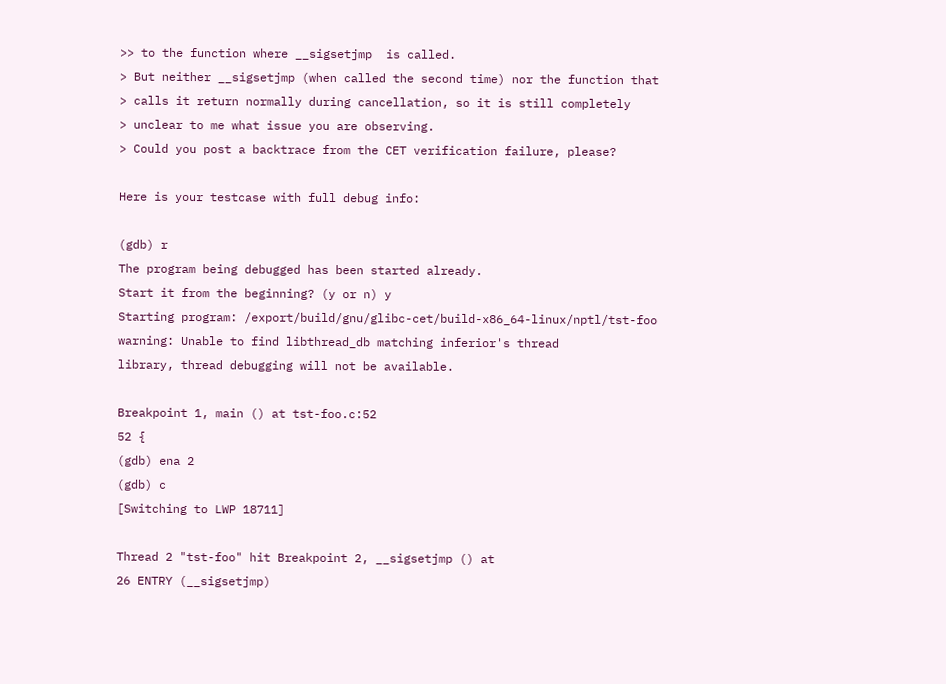>> to the function where __sigsetjmp  is called.
> But neither __sigsetjmp (when called the second time) nor the function that
> calls it return normally during cancellation, so it is still completely
> unclear to me what issue you are observing.
> Could you post a backtrace from the CET verification failure, please?

Here is your testcase with full debug info:

(gdb) r
The program being debugged has been started already.
Start it from the beginning? (y or n) y
Starting program: /export/build/gnu/glibc-cet/build-x86_64-linux/nptl/tst-foo
warning: Unable to find libthread_db matching inferior's thread
library, thread debugging will not be available.

Breakpoint 1, main () at tst-foo.c:52
52 {
(gdb) ena 2
(gdb) c
[Switching to LWP 18711]

Thread 2 "tst-foo" hit Breakpoint 2, __sigsetjmp () at
26 ENTRY (__sigsetjmp)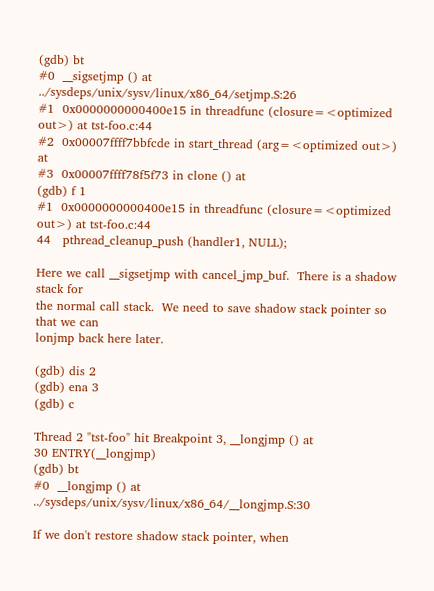(gdb) bt
#0  __sigsetjmp () at ../sysdeps/unix/sysv/linux/x86_64/setjmp.S:26
#1  0x0000000000400e15 in threadfunc (closure=<optimized out>) at tst-foo.c:44
#2  0x00007ffff7bbfcde in start_thread (arg=<optimized out>) at
#3  0x00007ffff78f5f73 in clone () at
(gdb) f 1
#1  0x0000000000400e15 in threadfunc (closure=<optimized out>) at tst-foo.c:44
44   pthread_cleanup_push (handler1, NULL);

Here we call __sigsetjmp with cancel_jmp_buf.  There is a shadow stack for
the normal call stack.  We need to save shadow stack pointer so that we can
lonjmp back here later.

(gdb) dis 2
(gdb) ena 3
(gdb) c

Thread 2 "tst-foo" hit Breakpoint 3, __longjmp () at
30 ENTRY(__longjmp)
(gdb) bt
#0  __longjmp () at ../sysdeps/unix/sysv/linux/x86_64/__longjmp.S:30

If we don't restore shadow stack pointer, when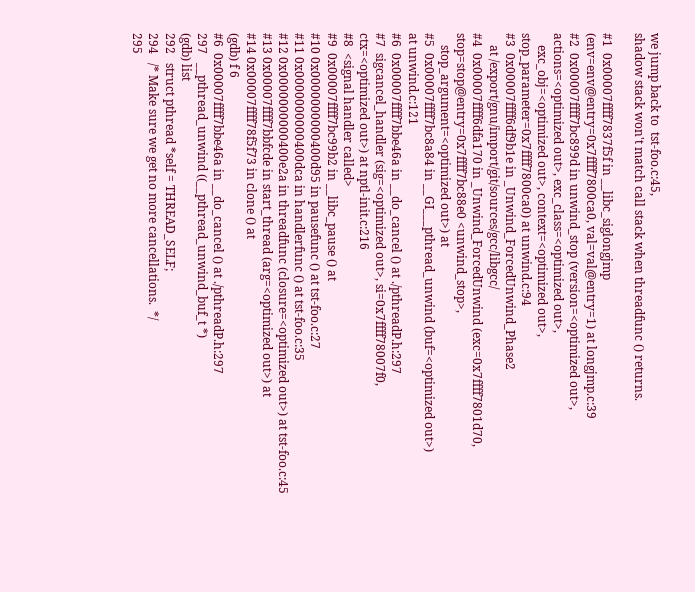we jump back to  tst-foo.c:45,
shadow stack won't match call stack when threadfunc () returns.

#1  0x00007ffff7837f5f in __libc_siglongjmp
(env=env@entry=0x7ffff7800ca0, val=val@entry=1) at longjmp.c:39
#2  0x00007ffff7bc899d in unwind_stop (version=<optimized out>,
actions=<optimized out>, exc_class=<optimized out>,
    exc_obj=<optimized out>, context=<optimized out>,
stop_parameter=0x7ffff7800ca0) at unwind.c:94
#3  0x00007ffff6df9b1e in _Unwind_ForcedUnwind_Phase2
    at /export/gnu/import/git/sources/gcc/libgcc/
#4  0x00007ffff6dfa170 in _Unwind_ForcedUnwind (exc=0x7ffff7801d70,
stop=stop@entry=0x7ffff7bc88e0 <unwind_stop>,
    stop_argument=<optimized out>) at
#5  0x00007ffff7bc8a84 in __GI___pthread_unwind (buf=<optimized out>)
at unwind.c:121
#6  0x00007ffff7bbe46a in __do_cancel () at ./pthreadP.h:297
#7  sigcancel_handler (sig=<optimized out>, si=0x7ffff78007f0,
ctx=<optimized out>) at nptl-init.c:216
#8  <signal handler called>
#9  0x00007ffff7bc99b2 in __libc_pause () at
#10 0x0000000000400d95 in pausefunc () at tst-foo.c:27
#11 0x0000000000400dca in handlerfunc () at tst-foo.c:35
#12 0x0000000000400e2a in threadfunc (closure=<optimized out>) at tst-foo.c:45
#13 0x00007ffff7bbfcde in start_thread (arg=<optimized out>) at
#14 0x00007ffff78f5f73 in clone () at
(gdb) f 6
#6  0x00007ffff7bbe46a in __do_cancel () at ./pthreadP.h:297
297   __pthread_unwind ((__pthread_unwind_buf_t *)
(gdb) list
292   struct pthread *self = THREAD_SELF;
294   /* Make sure we get no more cancellations.  */
295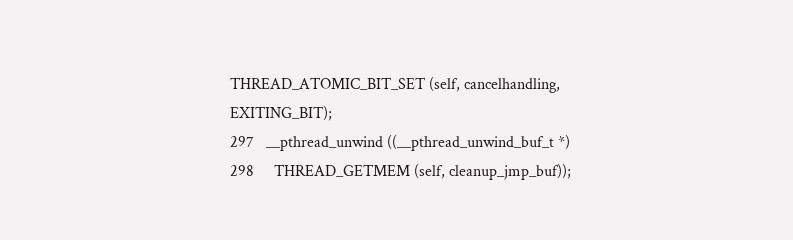THREAD_ATOMIC_BIT_SET (self, cancelhandling, EXITING_BIT);
297   __pthread_unwind ((__pthread_unwind_buf_t *)
298     THREAD_GETMEM (self, cleanup_jmp_buf));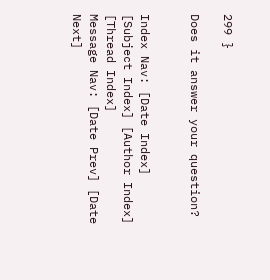299 }

Does it answer your question?


Index Nav: [Date Index] [Subject Index] [Author Index] [Thread Index]
Message Nav: [Date Prev] [Date Next]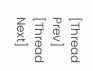[Thread Prev] [Thread Next]